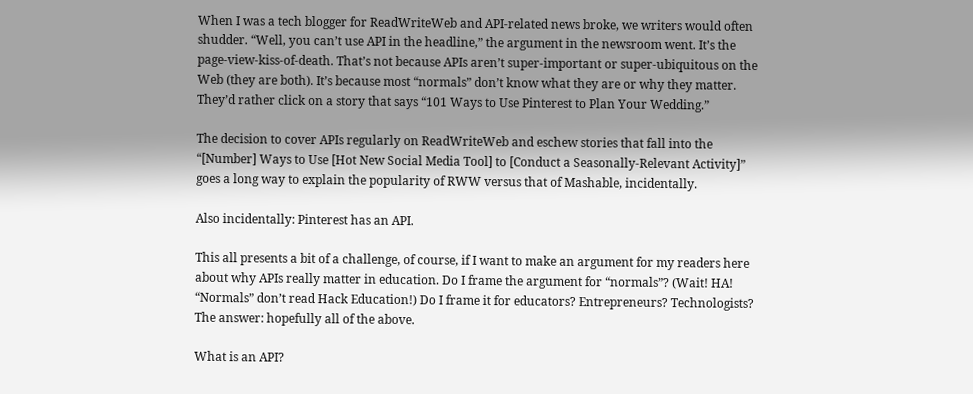When I was a tech blogger for ReadWriteWeb and API-related news broke, we writers would often shudder. “Well, you can’t use API in the headline,” the argument in the newsroom went. It’s the page-view-kiss-of-death. That’s not because APIs aren’t super-important or super-ubiquitous on the Web (they are both). It’s because most “normals” don’t know what they are or why they matter. They’d rather click on a story that says “101 Ways to Use Pinterest to Plan Your Wedding.”

The decision to cover APIs regularly on ReadWriteWeb and eschew stories that fall into the “[Number] Ways to Use [Hot New Social Media Tool] to [Conduct a Seasonally-Relevant Activity]” goes a long way to explain the popularity of RWW versus that of Mashable, incidentally.

Also incidentally: Pinterest has an API.

This all presents a bit of a challenge, of course, if I want to make an argument for my readers here about why APIs really matter in education. Do I frame the argument for “normals”? (Wait! HA! “Normals” don’t read Hack Education!) Do I frame it for educators? Entrepreneurs? Technologists? The answer: hopefully all of the above.

What is an API?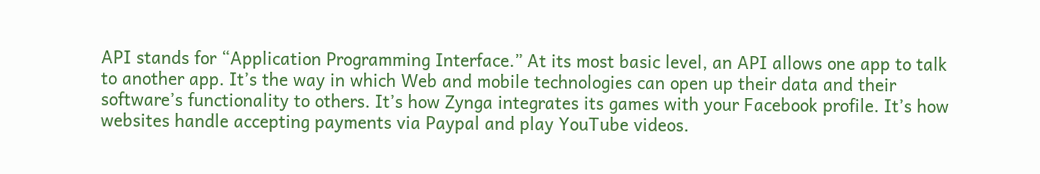API stands for “Application Programming Interface.” At its most basic level, an API allows one app to talk to another app. It’s the way in which Web and mobile technologies can open up their data and their software’s functionality to others. It’s how Zynga integrates its games with your Facebook profile. It’s how websites handle accepting payments via Paypal and play YouTube videos.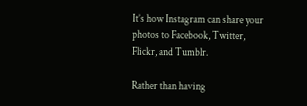It’s how Instagram can share your photos to Facebook, Twitter, Flickr, and Tumblr.

Rather than having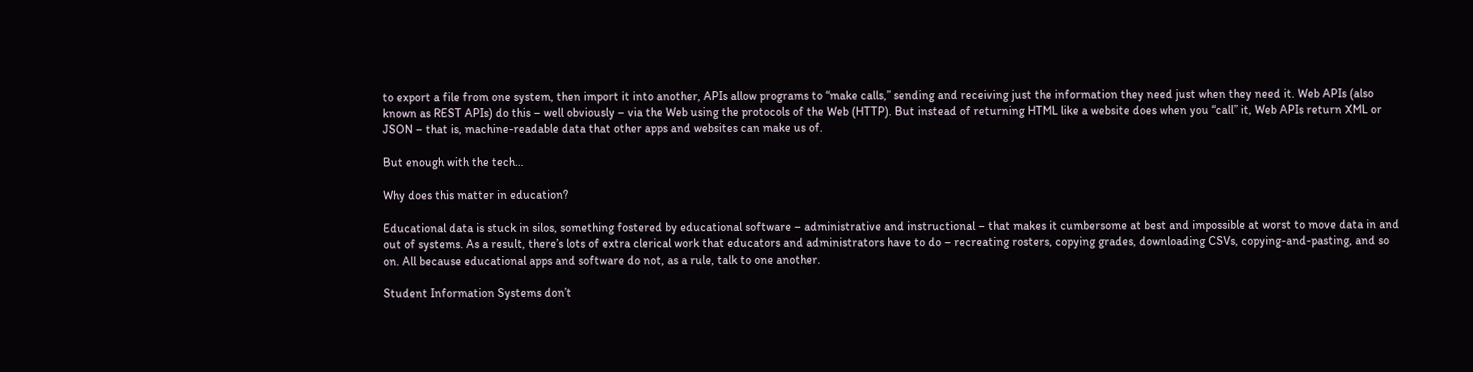to export a file from one system, then import it into another, APIs allow programs to “make calls,” sending and receiving just the information they need just when they need it. Web APIs (also known as REST APIs) do this – well obviously – via the Web using the protocols of the Web (HTTP). But instead of returning HTML like a website does when you “call” it, Web APIs return XML or JSON – that is, machine-readable data that other apps and websites can make us of.

But enough with the tech…

Why does this matter in education?

Educational data is stuck in silos, something fostered by educational software – administrative and instructional – that makes it cumbersome at best and impossible at worst to move data in and out of systems. As a result, there’s lots of extra clerical work that educators and administrators have to do – recreating rosters, copying grades, downloading CSVs, copying-and-pasting, and so on. All because educational apps and software do not, as a rule, talk to one another.

Student Information Systems don’t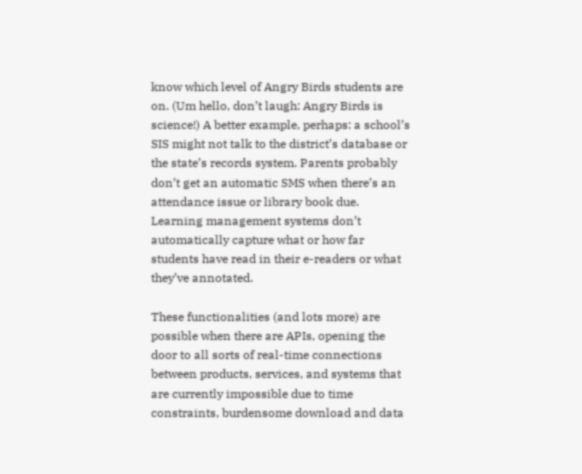know which level of Angry Birds students are on. (Um hello, don’t laugh: Angry Birds is science!) A better example, perhaps: a school’s SIS might not talk to the district’s database or the state’s records system. Parents probably don’t get an automatic SMS when there’s an attendance issue or library book due. Learning management systems don’t automatically capture what or how far students have read in their e-readers or what they’ve annotated.

These functionalities (and lots more) are possible when there are APIs, opening the door to all sorts of real-time connections between products, services, and systems that are currently impossible due to time constraints, burdensome download and data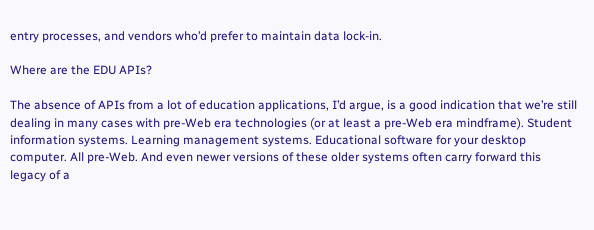entry processes, and vendors who’d prefer to maintain data lock-in.

Where are the EDU APIs?

The absence of APIs from a lot of education applications, I’d argue, is a good indication that we’re still dealing in many cases with pre-Web era technologies (or at least a pre-Web era mindframe). Student information systems. Learning management systems. Educational software for your desktop computer. All pre-Web. And even newer versions of these older systems often carry forward this legacy of a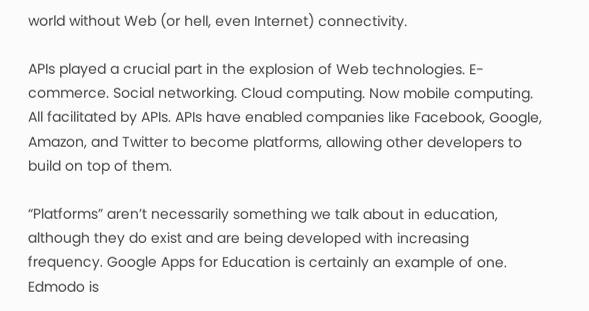world without Web (or hell, even Internet) connectivity.

APIs played a crucial part in the explosion of Web technologies. E-commerce. Social networking. Cloud computing. Now mobile computing. All facilitated by APIs. APIs have enabled companies like Facebook, Google, Amazon, and Twitter to become platforms, allowing other developers to build on top of them.

“Platforms” aren’t necessarily something we talk about in education, although they do exist and are being developed with increasing frequency. Google Apps for Education is certainly an example of one. Edmodo is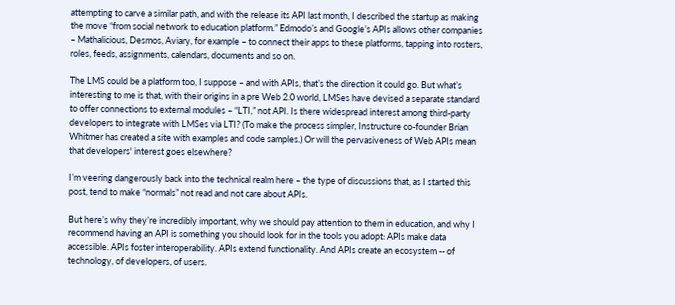attempting to carve a similar path, and with the release its API last month, I described the startup as making the move “from social network to education platform.” Edmodo’s and Google’s APIs allows other companies – Mathalicious, Desmos, Aviary, for example – to connect their apps to these platforms, tapping into rosters, roles, feeds, assignments, calendars, documents and so on.

The LMS could be a platform too, I suppose – and with APIs, that’s the direction it could go. But what’s interesting to me is that, with their origins in a pre Web 2.0 world, LMSes have devised a separate standard to offer connections to external modules – “LTI,” not API. Is there widespread interest among third-party developers to integrate with LMSes via LTI? (To make the process simpler, Instructure co-founder Brian Whitmer has created a site with examples and code samples.) Or will the pervasiveness of Web APIs mean that developers' interest goes elsewhere?

I’m veering dangerously back into the technical realm here – the type of discussions that, as I started this post, tend to make “normals” not read and not care about APIs.

But here’s why they’re incredibly important, why we should pay attention to them in education, and why I recommend having an API is something you should look for in the tools you adopt: APIs make data accessible. APIs foster interoperability. APIs extend functionality. And APIs create an ecosystem -- of technology, of developers, of users.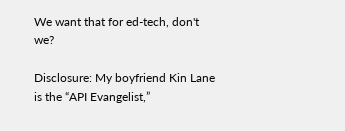We want that for ed-tech, don't we?

Disclosure: My boyfriend Kin Lane is the “API Evangelist,”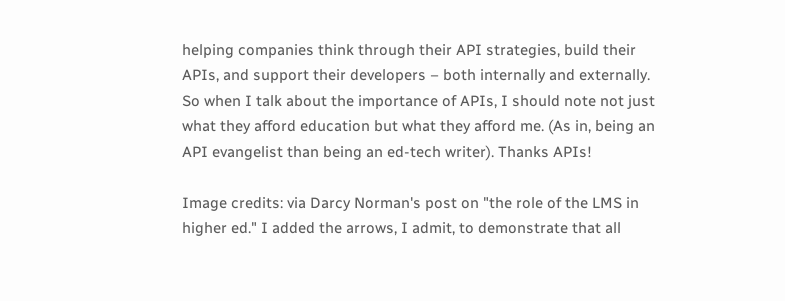helping companies think through their API strategies, build their APIs, and support their developers – both internally and externally. So when I talk about the importance of APIs, I should note not just what they afford education but what they afford me. (As in, being an API evangelist than being an ed-tech writer). Thanks APIs!

Image credits: via Darcy Norman's post on "the role of the LMS in higher ed." I added the arrows, I admit, to demonstrate that all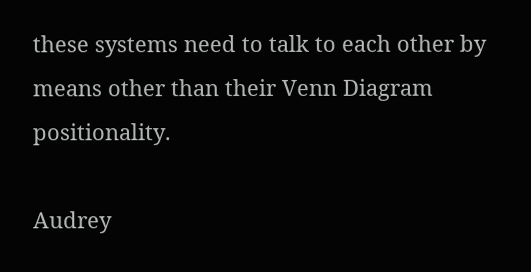these systems need to talk to each other by means other than their Venn Diagram positionality.

Audrey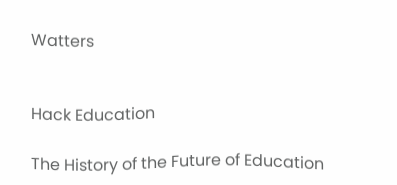Watters


Hack Education

The History of the Future of Education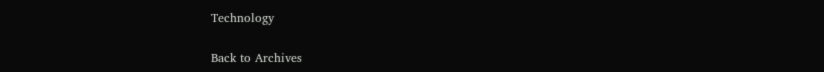Technology

Back to Archives